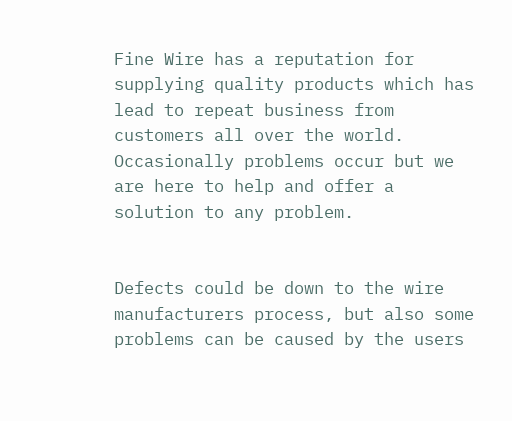Fine Wire has a reputation for supplying quality products which has lead to repeat business from customers all over the world. Occasionally problems occur but we are here to help and offer a solution to any problem.


Defects could be down to the wire manufacturers process, but also some problems can be caused by the users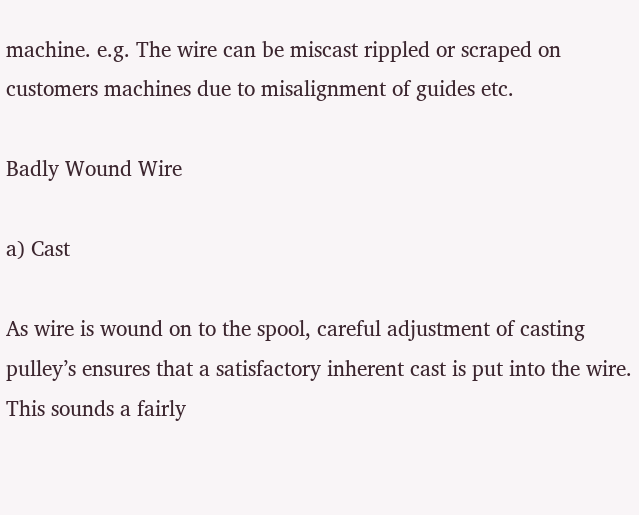machine. e.g. The wire can be miscast rippled or scraped on customers machines due to misalignment of guides etc.

Badly Wound Wire

a) Cast

As wire is wound on to the spool, careful adjustment of casting pulley’s ensures that a satisfactory inherent cast is put into the wire. This sounds a fairly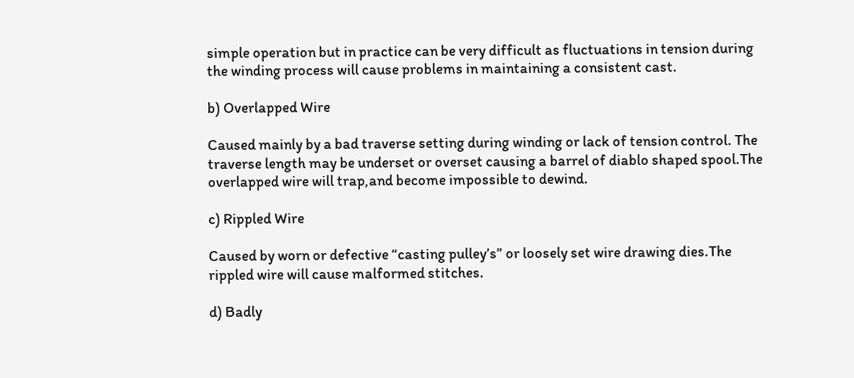simple operation but in practice can be very difficult as fluctuations in tension during the winding process will cause problems in maintaining a consistent cast.

b) Overlapped Wire

Caused mainly by a bad traverse setting during winding or lack of tension control. The traverse length may be underset or overset causing a barrel of diablo shaped spool.The overlapped wire will trap,and become impossible to dewind.

c) Rippled Wire

Caused by worn or defective “casting pulley’s” or loosely set wire drawing dies.The rippled wire will cause malformed stitches.

d) Badly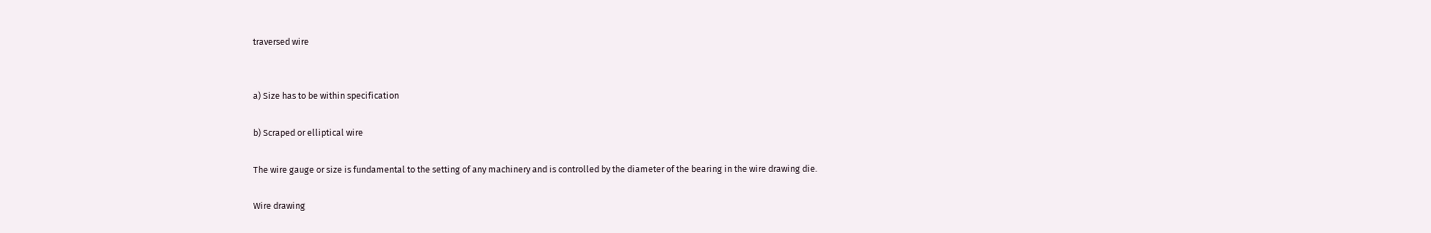traversed wire


a) Size has to be within specification

b) Scraped or elliptical wire

The wire gauge or size is fundamental to the setting of any machinery and is controlled by the diameter of the bearing in the wire drawing die.

Wire drawing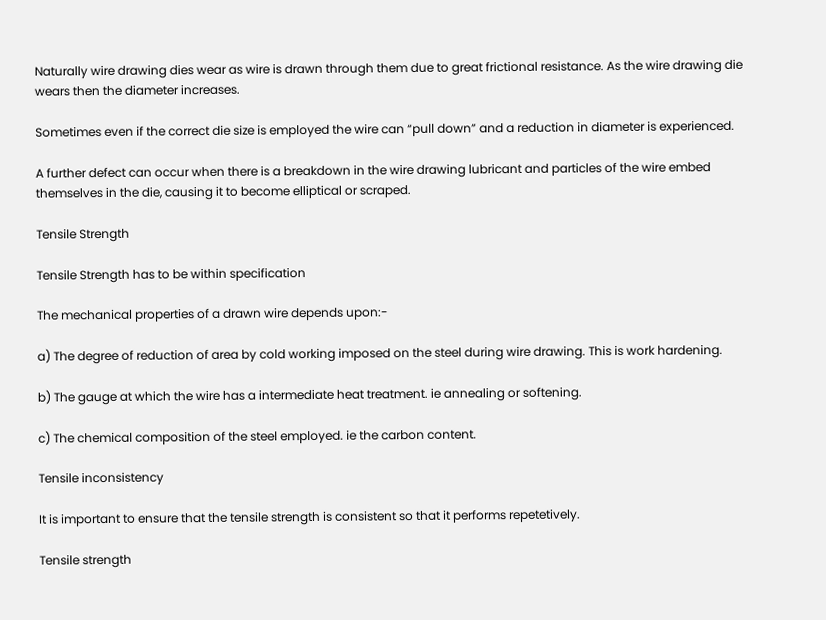Naturally wire drawing dies wear as wire is drawn through them due to great frictional resistance. As the wire drawing die wears then the diameter increases.

Sometimes even if the correct die size is employed the wire can “pull down” and a reduction in diameter is experienced.

A further defect can occur when there is a breakdown in the wire drawing lubricant and particles of the wire embed themselves in the die, causing it to become elliptical or scraped.

Tensile Strength

Tensile Strength has to be within specification

The mechanical properties of a drawn wire depends upon:-

a) The degree of reduction of area by cold working imposed on the steel during wire drawing. This is work hardening.

b) The gauge at which the wire has a intermediate heat treatment. ie annealing or softening.

c) The chemical composition of the steel employed. ie the carbon content.

Tensile inconsistency

It is important to ensure that the tensile strength is consistent so that it performs repetetively.

Tensile strength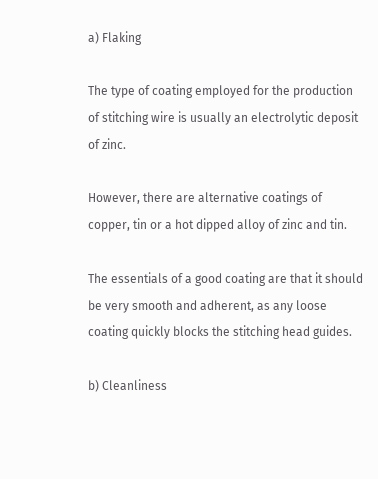a) Flaking

The type of coating employed for the production of stitching wire is usually an electrolytic deposit of zinc.

However, there are alternative coatings of copper, tin or a hot dipped alloy of zinc and tin.

The essentials of a good coating are that it should be very smooth and adherent, as any loose coating quickly blocks the stitching head guides.

b) Cleanliness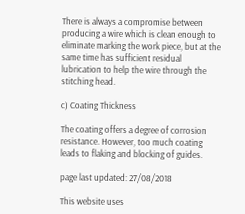There is always a compromise between producing a wire which is clean enough to eliminate marking the work piece, but at the same time has sufficient residual lubrication to help the wire through the stitching head.

c) Coating Thickness

The coating offers a degree of corrosion resistance. However, too much coating leads to flaking and blocking of guides.

page last updated: 27/08/2018

This website uses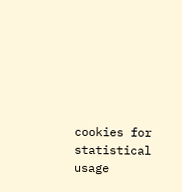cookies for statistical usage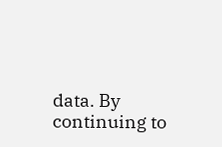data. By continuing to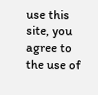use this site, you agree to the use of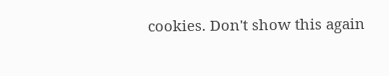cookies. Don't show this again